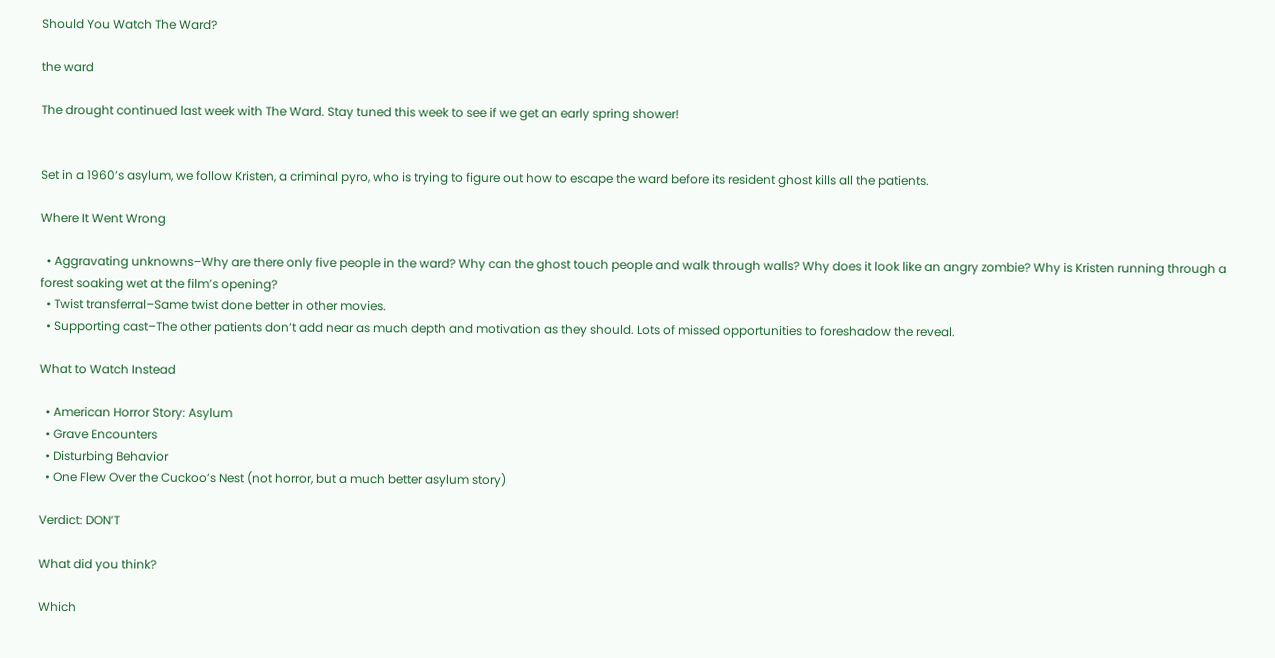Should You Watch The Ward?

the ward

The drought continued last week with The Ward. Stay tuned this week to see if we get an early spring shower!


Set in a 1960’s asylum, we follow Kristen, a criminal pyro, who is trying to figure out how to escape the ward before its resident ghost kills all the patients.

Where It Went Wrong

  • Aggravating unknowns–Why are there only five people in the ward? Why can the ghost touch people and walk through walls? Why does it look like an angry zombie? Why is Kristen running through a forest soaking wet at the film’s opening?
  • Twist transferral–Same twist done better in other movies.
  • Supporting cast–The other patients don’t add near as much depth and motivation as they should. Lots of missed opportunities to foreshadow the reveal.

What to Watch Instead

  • American Horror Story: Asylum
  • Grave Encounters
  • Disturbing Behavior
  • One Flew Over the Cuckoo’s Nest (not horror, but a much better asylum story)

Verdict: DON’T

What did you think?

Which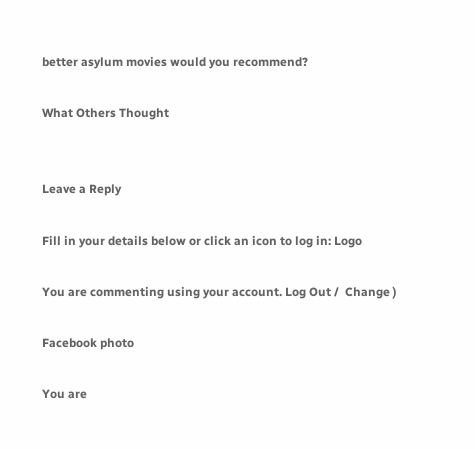better asylum movies would you recommend?

What Others Thought


Leave a Reply

Fill in your details below or click an icon to log in: Logo

You are commenting using your account. Log Out /  Change )

Facebook photo

You are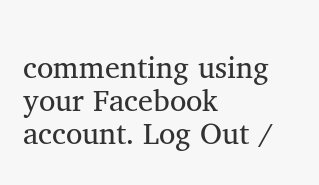commenting using your Facebook account. Log Out /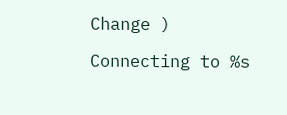Change )

Connecting to %s